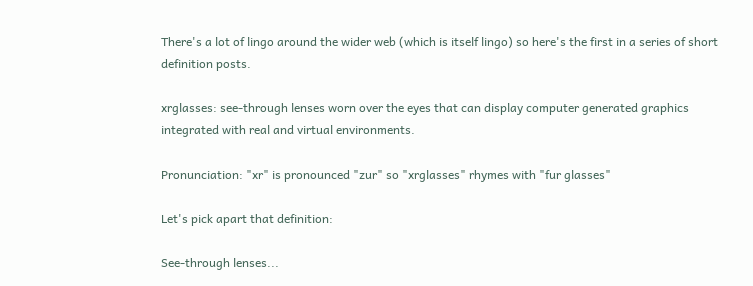There's a lot of lingo around the wider web (which is itself lingo) so here's the first in a series of short definition posts.

xrglasses: see-through lenses worn over the eyes that can display computer generated graphics integrated with real and virtual environments.

Pronunciation: "xr" is pronounced "zur" so "xrglasses" rhymes with "fur glasses"

Let's pick apart that definition:

See-through lenses...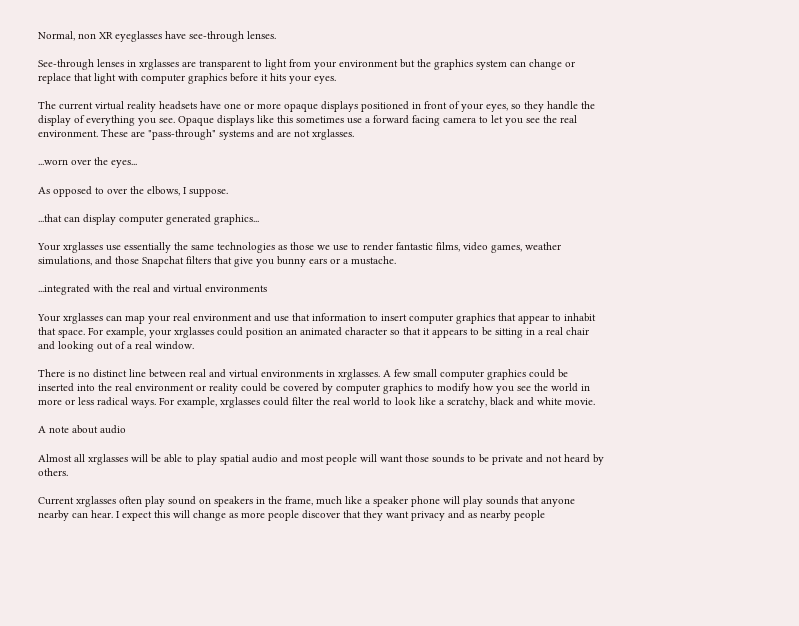Normal, non XR eyeglasses have see-through lenses.

See-through lenses in xrglasses are transparent to light from your environment but the graphics system can change or replace that light with computer graphics before it hits your eyes.

The current virtual reality headsets have one or more opaque displays positioned in front of your eyes, so they handle the display of everything you see. Opaque displays like this sometimes use a forward facing camera to let you see the real environment. These are "pass-through" systems and are not xrglasses.

...worn over the eyes...

As opposed to over the elbows, I suppose.

...that can display computer generated graphics...

Your xrglasses use essentially the same technologies as those we use to render fantastic films, video games, weather simulations, and those Snapchat filters that give you bunny ears or a mustache.

...integrated with the real and virtual environments

Your xrglasses can map your real environment and use that information to insert computer graphics that appear to inhabit that space. For example, your xrglasses could position an animated character so that it appears to be sitting in a real chair and looking out of a real window.

There is no distinct line between real and virtual environments in xrglasses. A few small computer graphics could be inserted into the real environment or reality could be covered by computer graphics to modify how you see the world in more or less radical ways. For example, xrglasses could filter the real world to look like a scratchy, black and white movie.

A note about audio

Almost all xrglasses will be able to play spatial audio and most people will want those sounds to be private and not heard by others.

Current xrglasses often play sound on speakers in the frame, much like a speaker phone will play sounds that anyone nearby can hear. I expect this will change as more people discover that they want privacy and as nearby people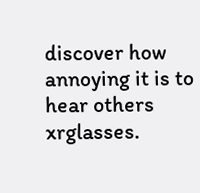discover how annoying it is to hear others xrglasses.